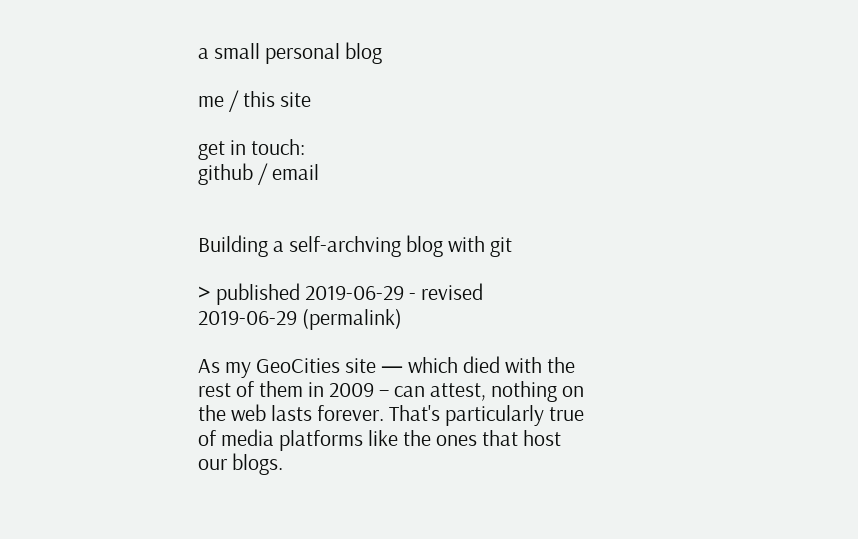a small personal blog

me / this site

get in touch:
github / email


Building a self-archving blog with git

> published 2019-06-29 - revised 2019-06-29 (permalink)

As my GeoCities site — which died with the rest of them in 2009 – can attest, nothing on the web lasts forever. That's particularly true of media platforms like the ones that host our blogs.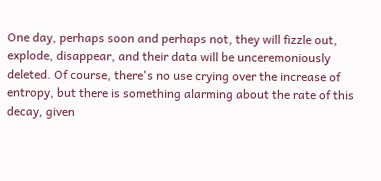One day, perhaps soon and perhaps not, they will fizzle out, explode, disappear, and their data will be unceremoniously deleted. Of course, there's no use crying over the increase of entropy, but there is something alarming about the rate of this decay, given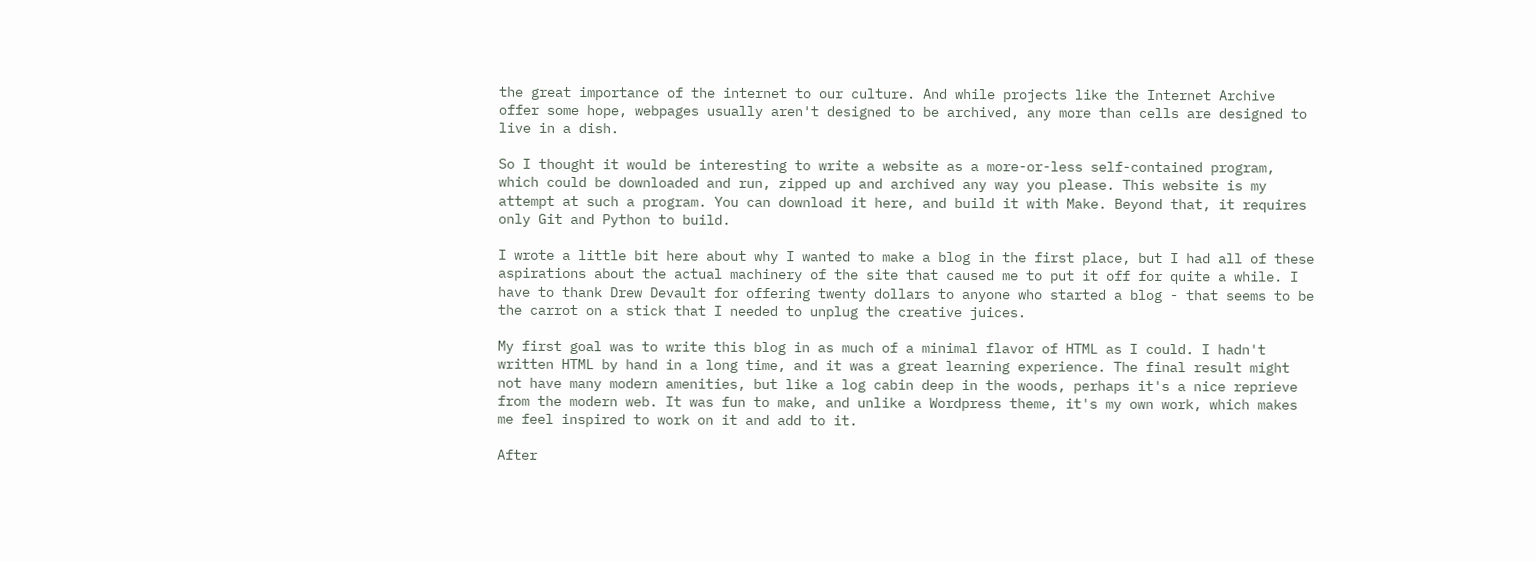the great importance of the internet to our culture. And while projects like the Internet Archive offer some hope, webpages usually aren't designed to be archived, any more than cells are designed to live in a dish.

So I thought it would be interesting to write a website as a more-or-less self-contained program, which could be downloaded and run, zipped up and archived any way you please. This website is my attempt at such a program. You can download it here, and build it with Make. Beyond that, it requires only Git and Python to build.

I wrote a little bit here about why I wanted to make a blog in the first place, but I had all of these aspirations about the actual machinery of the site that caused me to put it off for quite a while. I have to thank Drew Devault for offering twenty dollars to anyone who started a blog - that seems to be the carrot on a stick that I needed to unplug the creative juices.

My first goal was to write this blog in as much of a minimal flavor of HTML as I could. I hadn't written HTML by hand in a long time, and it was a great learning experience. The final result might not have many modern amenities, but like a log cabin deep in the woods, perhaps it's a nice reprieve from the modern web. It was fun to make, and unlike a Wordpress theme, it's my own work, which makes me feel inspired to work on it and add to it.

After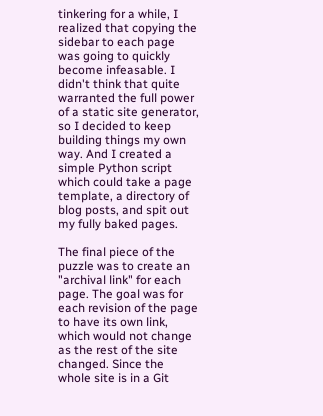tinkering for a while, I realized that copying the sidebar to each page was going to quickly become infeasable. I didn't think that quite warranted the full power of a static site generator, so I decided to keep building things my own way. And I created a simple Python script which could take a page template, a directory of blog posts, and spit out my fully baked pages.

The final piece of the puzzle was to create an "archival link" for each page. The goal was for each revision of the page to have its own link, which would not change as the rest of the site changed. Since the whole site is in a Git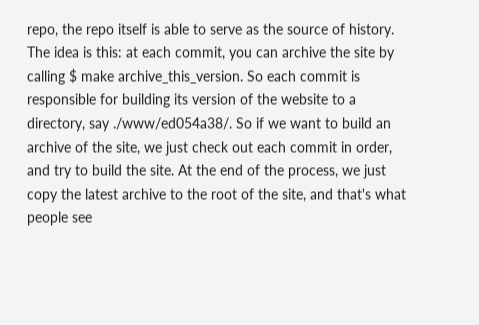repo, the repo itself is able to serve as the source of history. The idea is this: at each commit, you can archive the site by calling $ make archive_this_version. So each commit is responsible for building its version of the website to a directory, say ./www/ed054a38/. So if we want to build an archive of the site, we just check out each commit in order, and try to build the site. At the end of the process, we just copy the latest archive to the root of the site, and that's what people see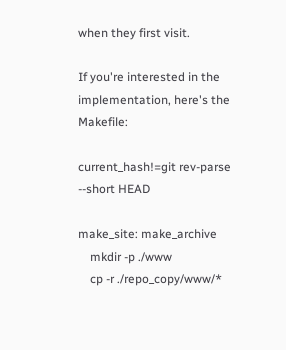when they first visit.

If you're interested in the implementation, here's the Makefile:

current_hash!=git rev-parse --short HEAD

make_site: make_archive
    mkdir -p ./www
    cp -r ./repo_copy/www/*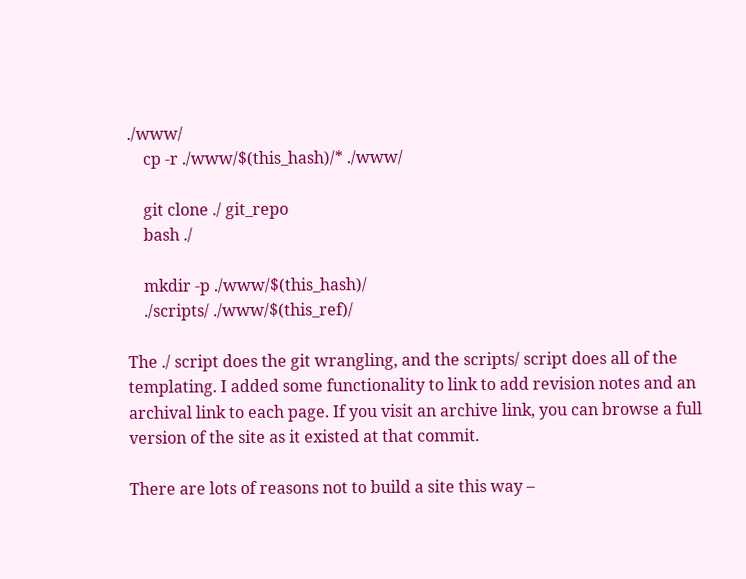./www/
    cp -r ./www/$(this_hash)/* ./www/

    git clone ./ git_repo
    bash ./

    mkdir -p ./www/$(this_hash)/
    ./scripts/ ./www/$(this_ref)/

The ./ script does the git wrangling, and the scripts/ script does all of the templating. I added some functionality to link to add revision notes and an archival link to each page. If you visit an archive link, you can browse a full version of the site as it existed at that commit.

There are lots of reasons not to build a site this way –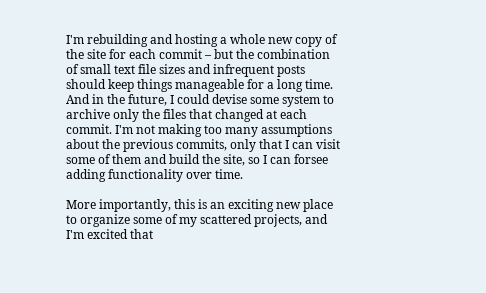I'm rebuilding and hosting a whole new copy of the site for each commit – but the combination of small text file sizes and infrequent posts should keep things manageable for a long time. And in the future, I could devise some system to archive only the files that changed at each commit. I'm not making too many assumptions about the previous commits, only that I can visit some of them and build the site, so I can forsee adding functionality over time.

More importantly, this is an exciting new place to organize some of my scattered projects, and I'm excited that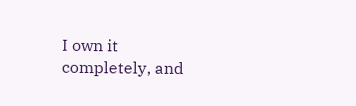I own it completely, and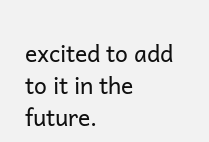excited to add to it in the future.